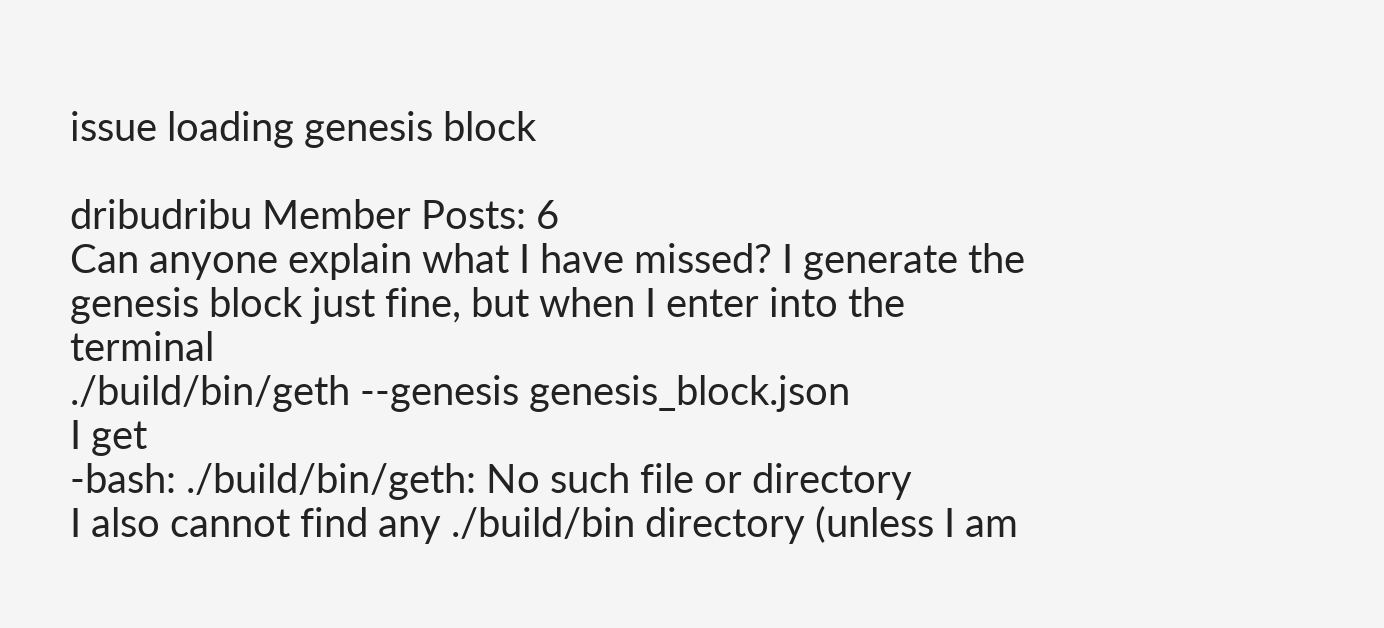issue loading genesis block

dribudribu Member Posts: 6
Can anyone explain what I have missed? I generate the genesis block just fine, but when I enter into the terminal
./build/bin/geth --genesis genesis_block.json
I get
-bash: ./build/bin/geth: No such file or directory
I also cannot find any ./build/bin directory (unless I am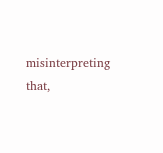misinterpreting that,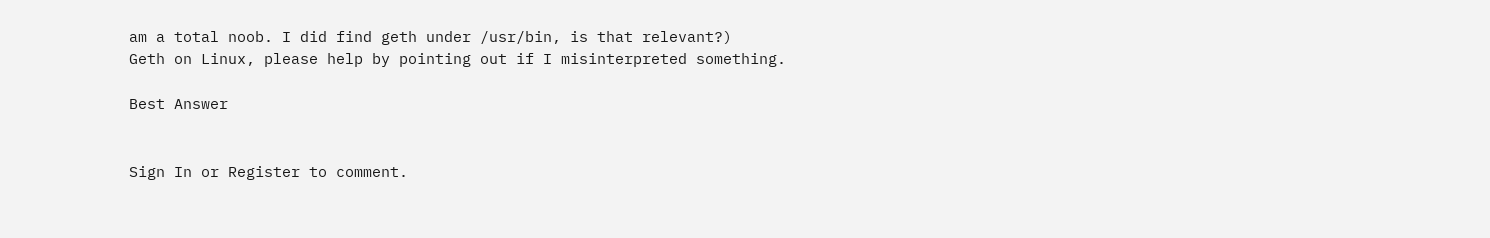am a total noob. I did find geth under /usr/bin, is that relevant?)
Geth on Linux, please help by pointing out if I misinterpreted something.

Best Answer


Sign In or Register to comment.